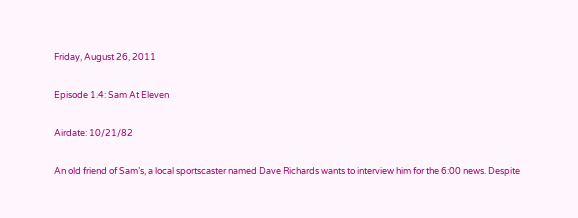Friday, August 26, 2011

Episode 1.4: Sam At Eleven

Airdate: 10/21/82

An old friend of Sam’s, a local sportscaster named Dave Richards wants to interview him for the 6:00 news. Despite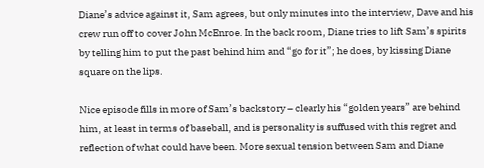Diane’s advice against it, Sam agrees, but only minutes into the interview, Dave and his crew run off to cover John McEnroe. In the back room, Diane tries to lift Sam’s spirits by telling him to put the past behind him and “go for it”; he does, by kissing Diane square on the lips.

Nice episode fills in more of Sam’s backstory – clearly his “golden years” are behind him, at least in terms of baseball, and is personality is suffused with this regret and reflection of what could have been. More sexual tension between Sam and Diane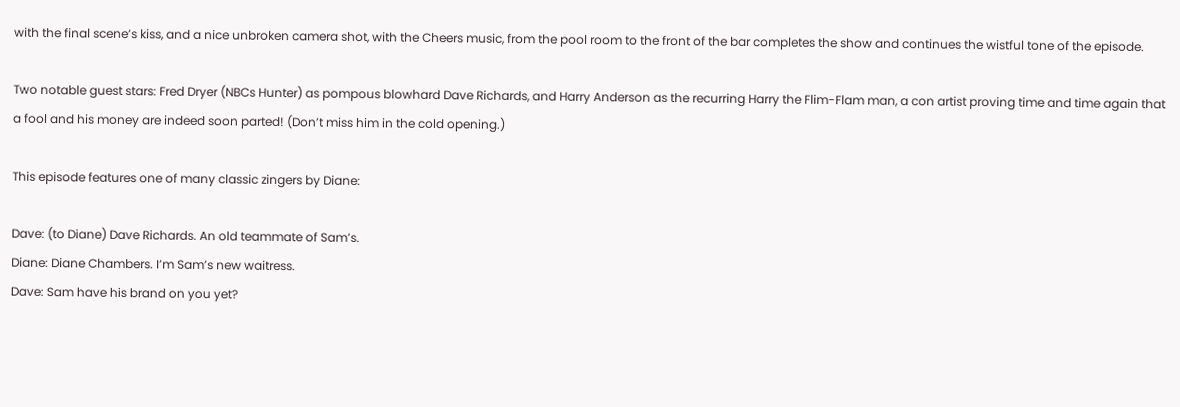with the final scene’s kiss, and a nice unbroken camera shot, with the Cheers music, from the pool room to the front of the bar completes the show and continues the wistful tone of the episode.

Two notable guest stars: Fred Dryer (NBCs Hunter) as pompous blowhard Dave Richards, and Harry Anderson as the recurring Harry the Flim-Flam man, a con artist proving time and time again that a fool and his money are indeed soon parted! (Don’t miss him in the cold opening.)

This episode features one of many classic zingers by Diane:

Dave: (to Diane) Dave Richards. An old teammate of Sam’s.
Diane: Diane Chambers. I’m Sam’s new waitress.
Dave: Sam have his brand on you yet?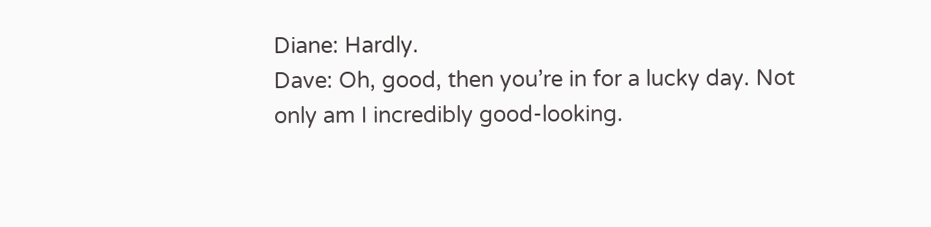Diane: Hardly.
Dave: Oh, good, then you’re in for a lucky day. Not only am I incredibly good-looking.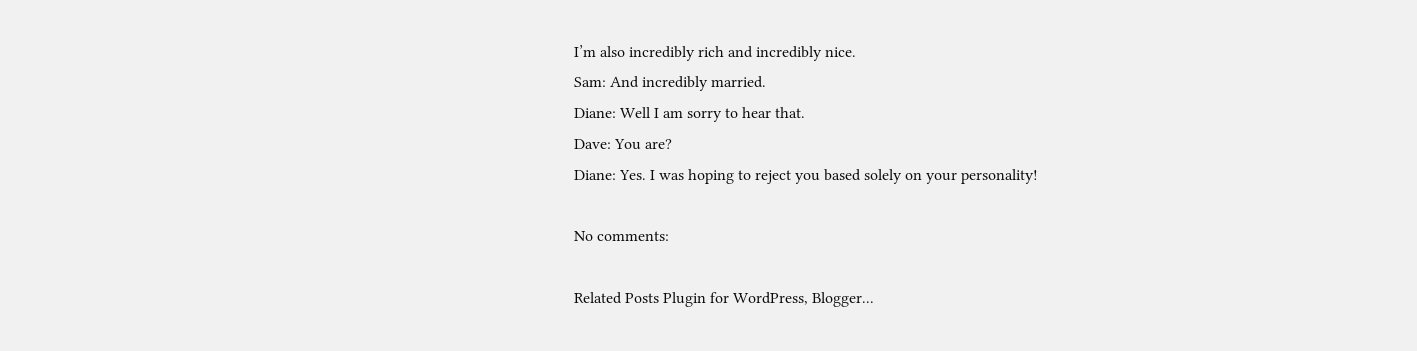I’m also incredibly rich and incredibly nice.
Sam: And incredibly married.
Diane: Well I am sorry to hear that.
Dave: You are?
Diane: Yes. I was hoping to reject you based solely on your personality!

No comments:

Related Posts Plugin for WordPress, Blogger...